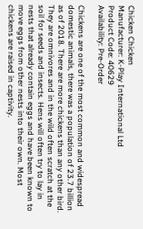Chicken Chicken
Manufacturer: K-Play International Ltd
Product Code: 40629
Availability: Pre-Order

Chickens are one of the most common and widespread domestic animals, there was a population of 23.7 billion as of 2018. There are more chickens than any other bird. They are omnivores and in the wild often scratch at the soil for seeds and insects. Hens will often try to lay in nests that already contain eggs and have been known to move eggs from other nests into their own. Most chickens are raised in captivity.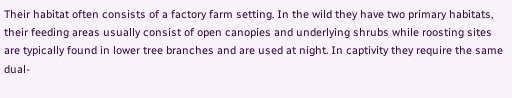Their habitat often consists of a factory farm setting. In the wild they have two primary habitats, their feeding areas usually consist of open canopies and underlying shrubs while roosting sites are typically found in lower tree branches and are used at night. In captivity they require the same dual-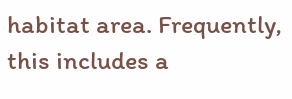habitat area. Frequently, this includes a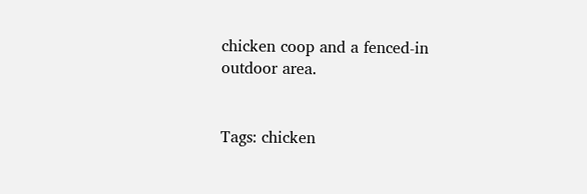chicken coop and a fenced-in outdoor area.


Tags: chicken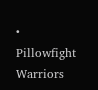• Pillowfight Warriors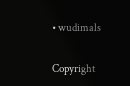• wudimals

Copyright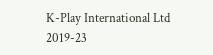K-Play International Ltd 2019-23